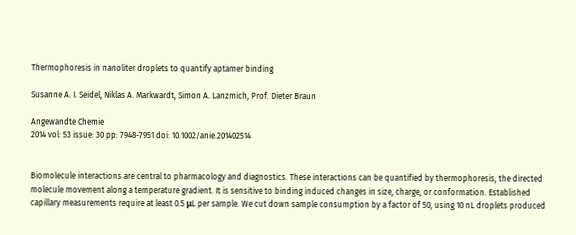Thermophoresis in nanoliter droplets to quantify aptamer binding

Susanne A. I. Seidel, Niklas A. Markwardt, Simon A. Lanzmich, Prof. Dieter Braun

Angewandte Chemie
2014 vol: 53 issue: 30 pp: 7948-7951 doi: 10.1002/anie.201402514


Biomolecule interactions are central to pharmacology and diagnostics. These interactions can be quantified by thermophoresis, the directed molecule movement along a temperature gradient. It is sensitive to binding induced changes in size, charge, or conformation. Established capillary measurements require at least 0.5 μL per sample. We cut down sample consumption by a factor of 50, using 10 nL droplets produced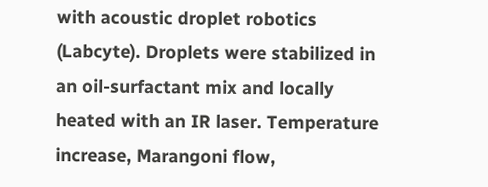with acoustic droplet robotics (Labcyte). Droplets were stabilized in an oil-surfactant mix and locally heated with an IR laser. Temperature increase, Marangoni flow,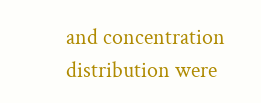and concentration distribution were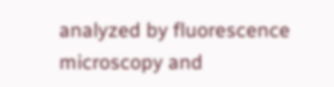analyzed by fluorescence microscopy and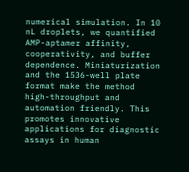numerical simulation. In 10 nL droplets, we quantified AMP-aptamer affinity, cooperativity, and buffer dependence. Miniaturization and the 1536-well plate format make the method high-throughput and automation friendly. This promotes innovative applications for diagnostic assays in human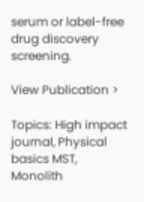serum or label-free drug discovery screening.

View Publication >

Topics: High impact journal, Physical basics MST, Monolith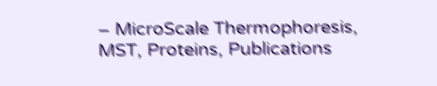– MicroScale Thermophoresis, MST, Proteins, Publications